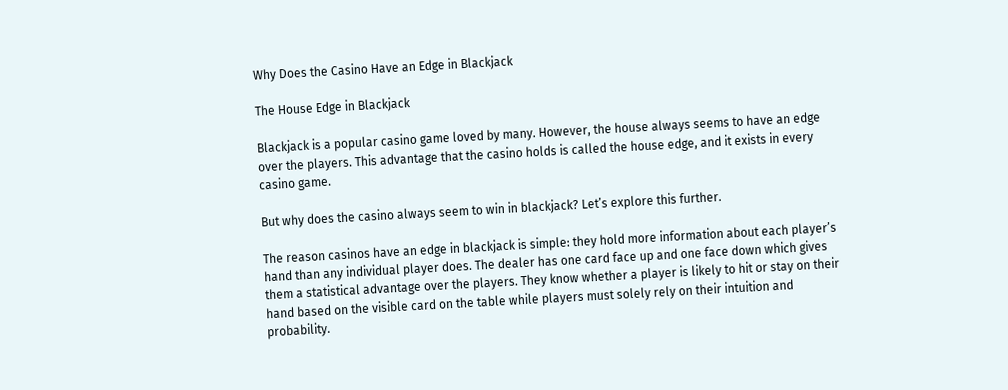Why Does the Casino Have an Edge in Blackjack

The House Edge in Blackjack

Blackjack is a popular casino game loved by many. However, the house always seems to have an edge over the players. This advantage that the casino holds is called the house edge, and it exists in every casino game.

But why does the casino always seem to win in blackjack? Let’s explore this further.

The reason casinos have an edge in blackjack is simple: they hold more information about each player’s hand than any individual player does. The dealer has one card face up and one face down which gives them a statistical advantage over the players. They know whether a player is likely to hit or stay on their hand based on the visible card on the table while players must solely rely on their intuition and probability.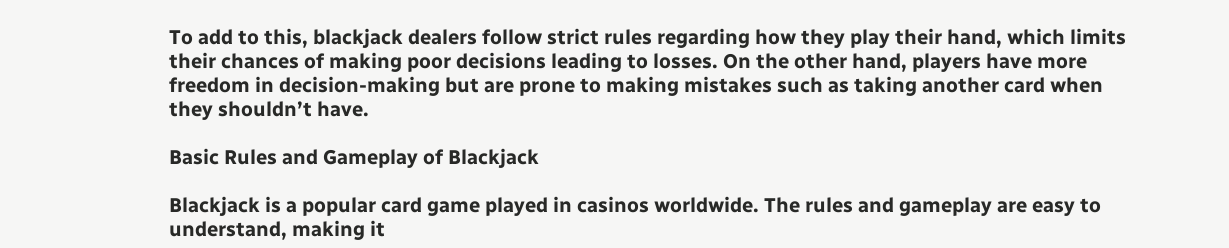To add to this, blackjack dealers follow strict rules regarding how they play their hand, which limits their chances of making poor decisions leading to losses. On the other hand, players have more freedom in decision-making but are prone to making mistakes such as taking another card when they shouldn’t have.

Basic Rules and Gameplay of Blackjack

Blackjack is a popular card game played in casinos worldwide. The rules and gameplay are easy to understand, making it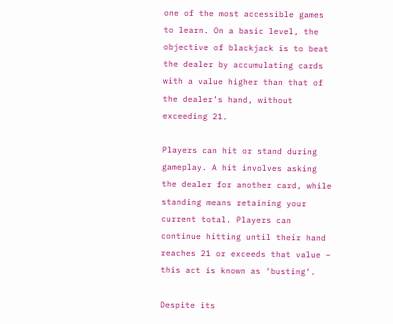one of the most accessible games to learn. On a basic level, the objective of blackjack is to beat the dealer by accumulating cards with a value higher than that of the dealer’s hand, without exceeding 21.

Players can hit or stand during gameplay. A hit involves asking the dealer for another card, while standing means retaining your current total. Players can continue hitting until their hand reaches 21 or exceeds that value – this act is known as ‘busting‘.

Despite its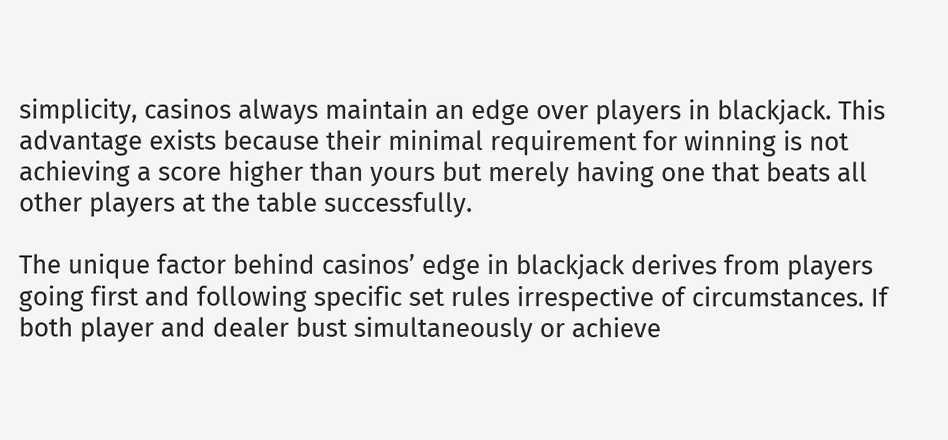simplicity, casinos always maintain an edge over players in blackjack. This advantage exists because their minimal requirement for winning is not achieving a score higher than yours but merely having one that beats all other players at the table successfully.

The unique factor behind casinos’ edge in blackjack derives from players going first and following specific set rules irrespective of circumstances. If both player and dealer bust simultaneously or achieve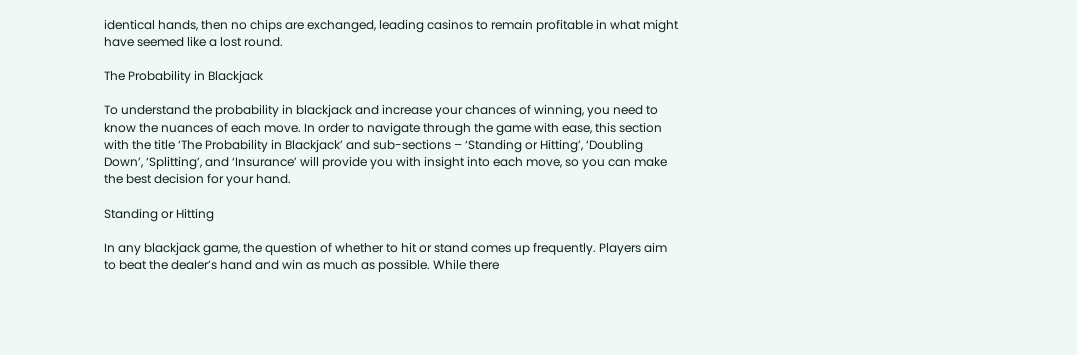identical hands, then no chips are exchanged, leading casinos to remain profitable in what might have seemed like a lost round.

The Probability in Blackjack

To understand the probability in blackjack and increase your chances of winning, you need to know the nuances of each move. In order to navigate through the game with ease, this section with the title ‘The Probability in Blackjack’ and sub-sections – ‘Standing or Hitting’, ‘Doubling Down’, ‘Splitting’, and ‘Insurance’ will provide you with insight into each move, so you can make the best decision for your hand.

Standing or Hitting

In any blackjack game, the question of whether to hit or stand comes up frequently. Players aim to beat the dealer’s hand and win as much as possible. While there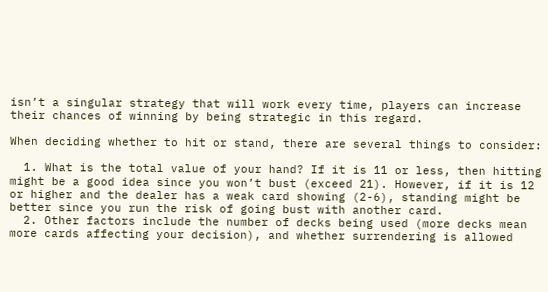isn’t a singular strategy that will work every time, players can increase their chances of winning by being strategic in this regard.

When deciding whether to hit or stand, there are several things to consider:

  1. What is the total value of your hand? If it is 11 or less, then hitting might be a good idea since you won’t bust (exceed 21). However, if it is 12 or higher and the dealer has a weak card showing (2-6), standing might be better since you run the risk of going bust with another card.
  2. Other factors include the number of decks being used (more decks mean more cards affecting your decision), and whether surrendering is allowed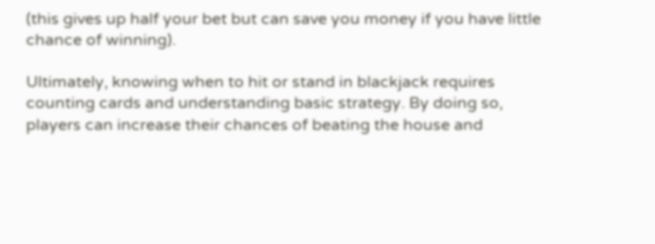(this gives up half your bet but can save you money if you have little chance of winning).

Ultimately, knowing when to hit or stand in blackjack requires counting cards and understanding basic strategy. By doing so, players can increase their chances of beating the house and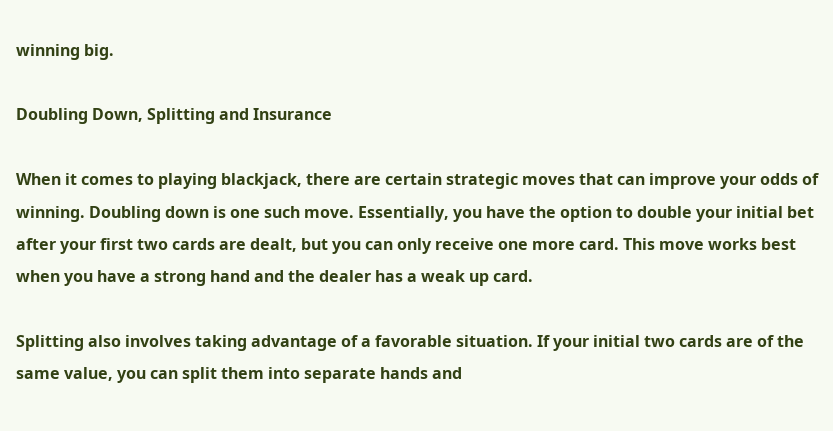winning big.

Doubling Down, Splitting and Insurance

When it comes to playing blackjack, there are certain strategic moves that can improve your odds of winning. Doubling down is one such move. Essentially, you have the option to double your initial bet after your first two cards are dealt, but you can only receive one more card. This move works best when you have a strong hand and the dealer has a weak up card.

Splitting also involves taking advantage of a favorable situation. If your initial two cards are of the same value, you can split them into separate hands and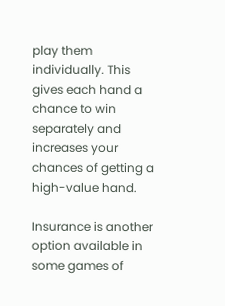play them individually. This gives each hand a chance to win separately and increases your chances of getting a high-value hand.

Insurance is another option available in some games of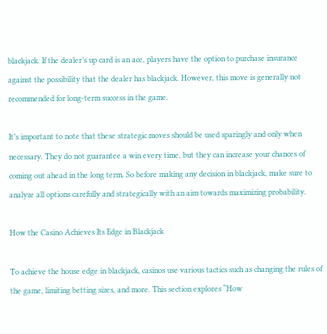blackjack. If the dealer’s up card is an ace, players have the option to purchase insurance against the possibility that the dealer has blackjack. However, this move is generally not recommended for long-term success in the game.

It’s important to note that these strategic moves should be used sparingly and only when necessary. They do not guarantee a win every time, but they can increase your chances of coming out ahead in the long term. So before making any decision in blackjack, make sure to analyze all options carefully and strategically with an aim towards maximizing probability.

How the Casino Achieves Its Edge in Blackjack

To achieve the house edge in blackjack, casinos use various tactics such as changing the rules of the game, limiting betting sizes, and more. This section explores “How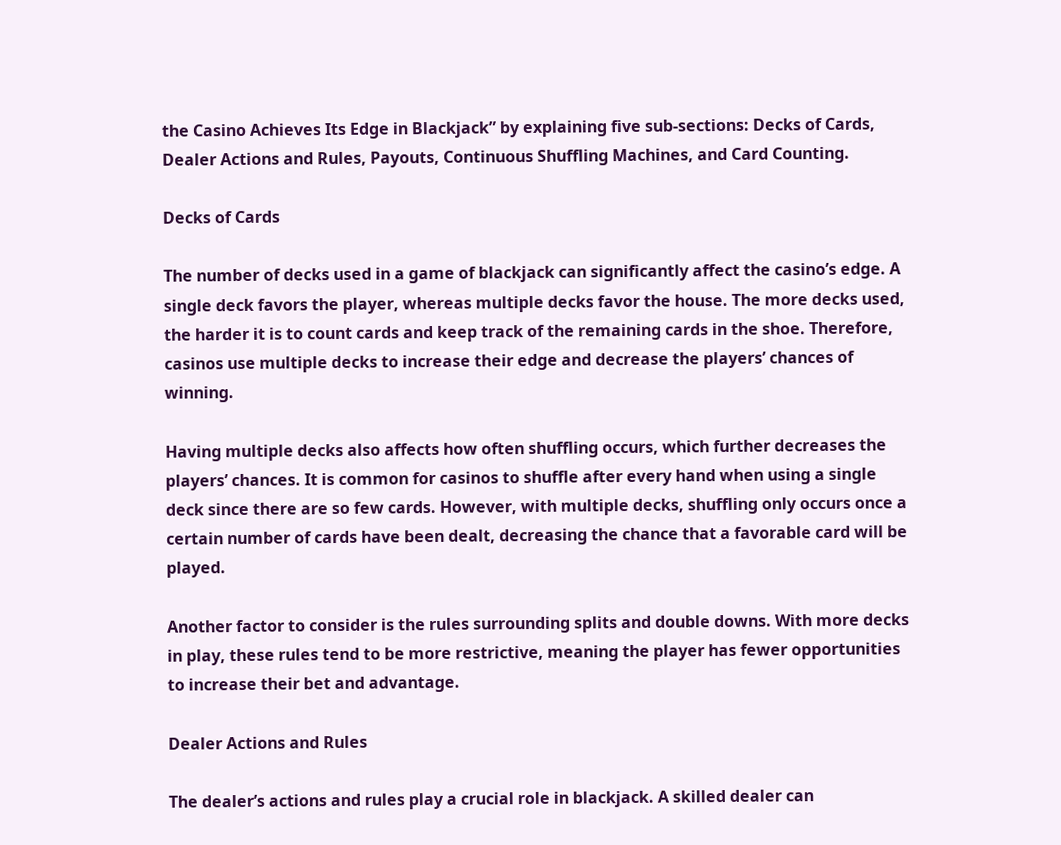the Casino Achieves Its Edge in Blackjack” by explaining five sub-sections: Decks of Cards, Dealer Actions and Rules, Payouts, Continuous Shuffling Machines, and Card Counting.

Decks of Cards

The number of decks used in a game of blackjack can significantly affect the casino’s edge. A single deck favors the player, whereas multiple decks favor the house. The more decks used, the harder it is to count cards and keep track of the remaining cards in the shoe. Therefore, casinos use multiple decks to increase their edge and decrease the players’ chances of winning.

Having multiple decks also affects how often shuffling occurs, which further decreases the players’ chances. It is common for casinos to shuffle after every hand when using a single deck since there are so few cards. However, with multiple decks, shuffling only occurs once a certain number of cards have been dealt, decreasing the chance that a favorable card will be played.

Another factor to consider is the rules surrounding splits and double downs. With more decks in play, these rules tend to be more restrictive, meaning the player has fewer opportunities to increase their bet and advantage.

Dealer Actions and Rules

The dealer’s actions and rules play a crucial role in blackjack. A skilled dealer can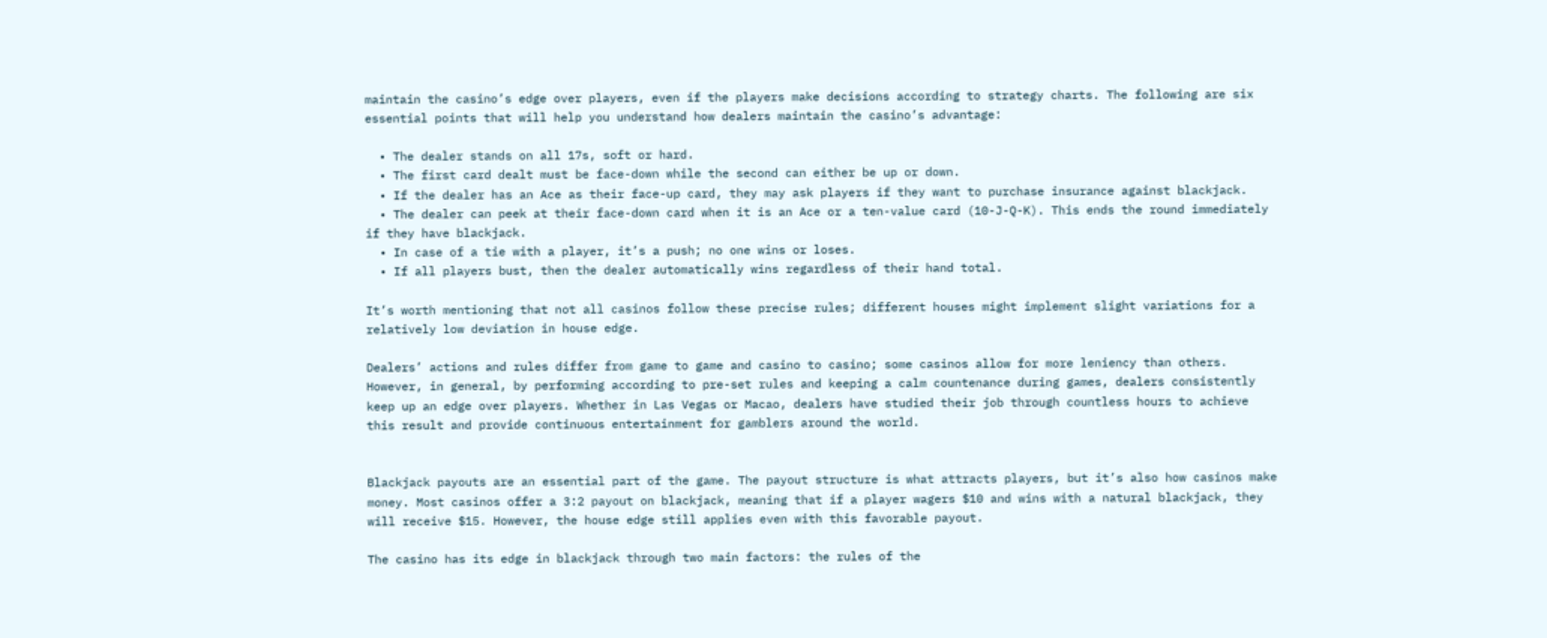maintain the casino’s edge over players, even if the players make decisions according to strategy charts. The following are six essential points that will help you understand how dealers maintain the casino’s advantage:

  • The dealer stands on all 17s, soft or hard.
  • The first card dealt must be face-down while the second can either be up or down.
  • If the dealer has an Ace as their face-up card, they may ask players if they want to purchase insurance against blackjack.
  • The dealer can peek at their face-down card when it is an Ace or a ten-value card (10-J-Q-K). This ends the round immediately if they have blackjack.
  • In case of a tie with a player, it’s a push; no one wins or loses.
  • If all players bust, then the dealer automatically wins regardless of their hand total.

It’s worth mentioning that not all casinos follow these precise rules; different houses might implement slight variations for a relatively low deviation in house edge.

Dealers’ actions and rules differ from game to game and casino to casino; some casinos allow for more leniency than others. However, in general, by performing according to pre-set rules and keeping a calm countenance during games, dealers consistently keep up an edge over players. Whether in Las Vegas or Macao, dealers have studied their job through countless hours to achieve this result and provide continuous entertainment for gamblers around the world.


Blackjack payouts are an essential part of the game. The payout structure is what attracts players, but it’s also how casinos make money. Most casinos offer a 3:2 payout on blackjack, meaning that if a player wagers $10 and wins with a natural blackjack, they will receive $15. However, the house edge still applies even with this favorable payout.

The casino has its edge in blackjack through two main factors: the rules of the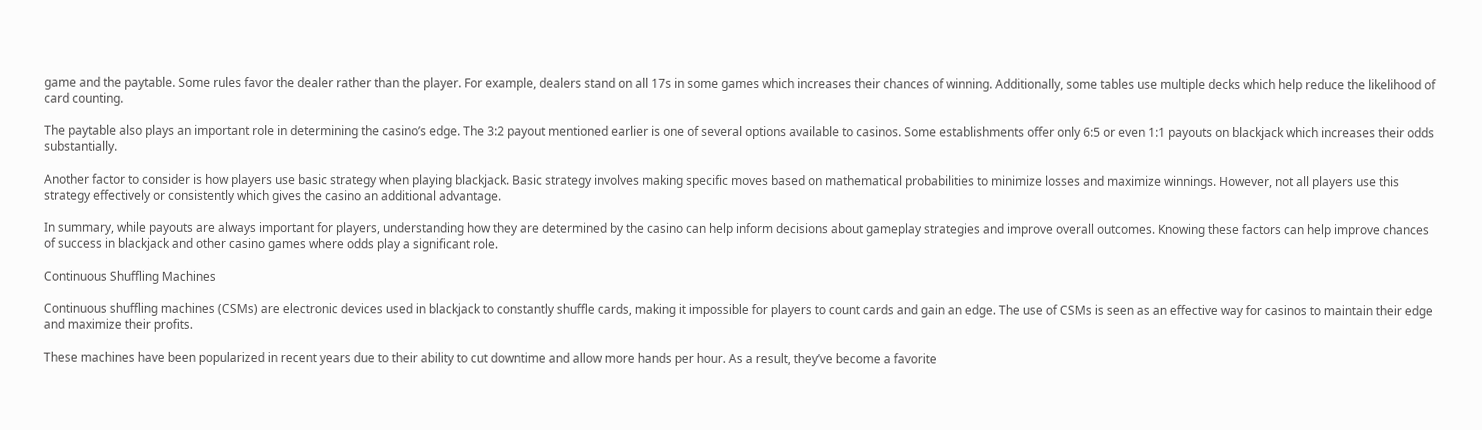game and the paytable. Some rules favor the dealer rather than the player. For example, dealers stand on all 17s in some games which increases their chances of winning. Additionally, some tables use multiple decks which help reduce the likelihood of card counting.

The paytable also plays an important role in determining the casino’s edge. The 3:2 payout mentioned earlier is one of several options available to casinos. Some establishments offer only 6:5 or even 1:1 payouts on blackjack which increases their odds substantially.

Another factor to consider is how players use basic strategy when playing blackjack. Basic strategy involves making specific moves based on mathematical probabilities to minimize losses and maximize winnings. However, not all players use this strategy effectively or consistently which gives the casino an additional advantage.

In summary, while payouts are always important for players, understanding how they are determined by the casino can help inform decisions about gameplay strategies and improve overall outcomes. Knowing these factors can help improve chances of success in blackjack and other casino games where odds play a significant role.

Continuous Shuffling Machines

Continuous shuffling machines (CSMs) are electronic devices used in blackjack to constantly shuffle cards, making it impossible for players to count cards and gain an edge. The use of CSMs is seen as an effective way for casinos to maintain their edge and maximize their profits.

These machines have been popularized in recent years due to their ability to cut downtime and allow more hands per hour. As a result, they’ve become a favorite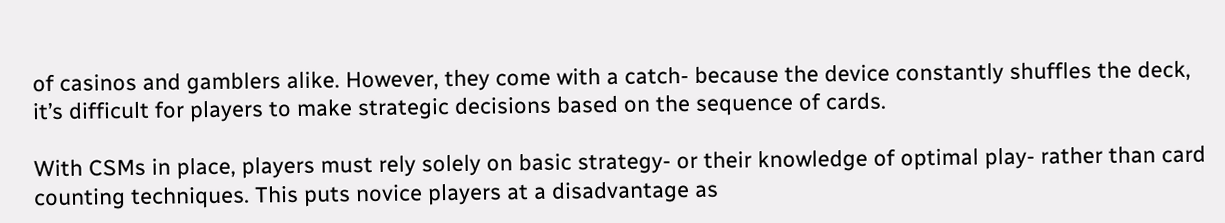of casinos and gamblers alike. However, they come with a catch- because the device constantly shuffles the deck, it’s difficult for players to make strategic decisions based on the sequence of cards.

With CSMs in place, players must rely solely on basic strategy- or their knowledge of optimal play- rather than card counting techniques. This puts novice players at a disadvantage as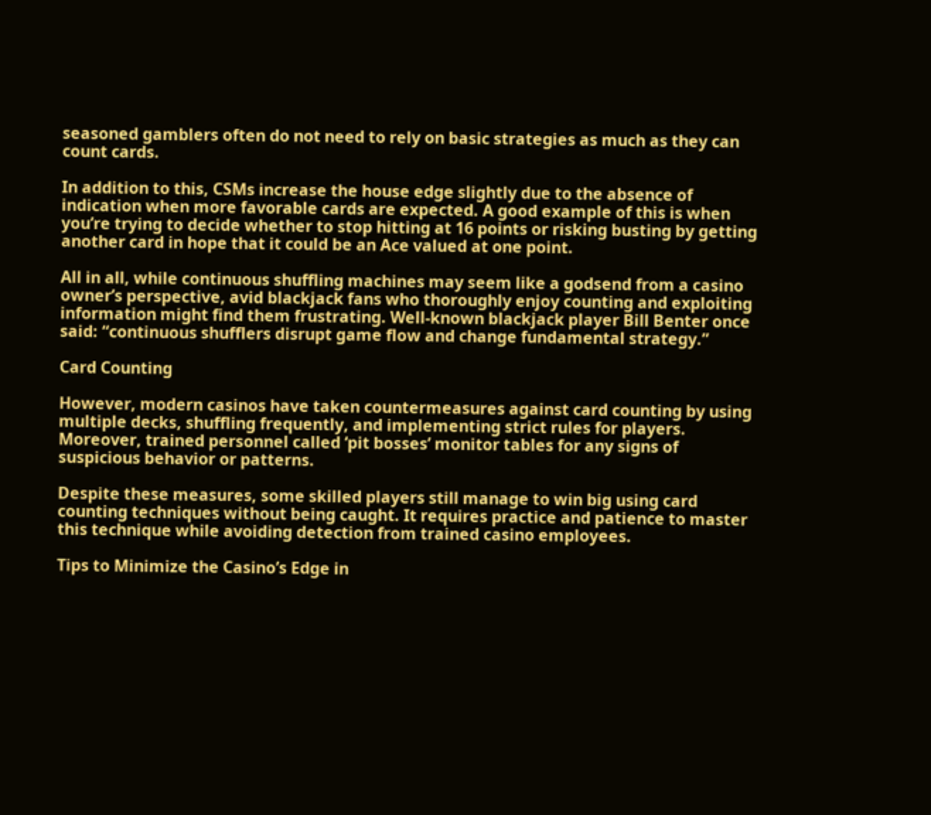seasoned gamblers often do not need to rely on basic strategies as much as they can count cards.

In addition to this, CSMs increase the house edge slightly due to the absence of indication when more favorable cards are expected. A good example of this is when you’re trying to decide whether to stop hitting at 16 points or risking busting by getting another card in hope that it could be an Ace valued at one point.

All in all, while continuous shuffling machines may seem like a godsend from a casino owner’s perspective, avid blackjack fans who thoroughly enjoy counting and exploiting information might find them frustrating. Well-known blackjack player Bill Benter once said: “continuous shufflers disrupt game flow and change fundamental strategy.”

Card Counting

However, modern casinos have taken countermeasures against card counting by using multiple decks, shuffling frequently, and implementing strict rules for players. Moreover, trained personnel called ‘pit bosses’ monitor tables for any signs of suspicious behavior or patterns.

Despite these measures, some skilled players still manage to win big using card counting techniques without being caught. It requires practice and patience to master this technique while avoiding detection from trained casino employees.

Tips to Minimize the Casino’s Edge in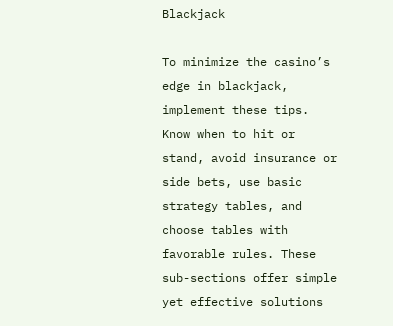Blackjack

To minimize the casino’s edge in blackjack, implement these tips. Know when to hit or stand, avoid insurance or side bets, use basic strategy tables, and choose tables with favorable rules. These sub-sections offer simple yet effective solutions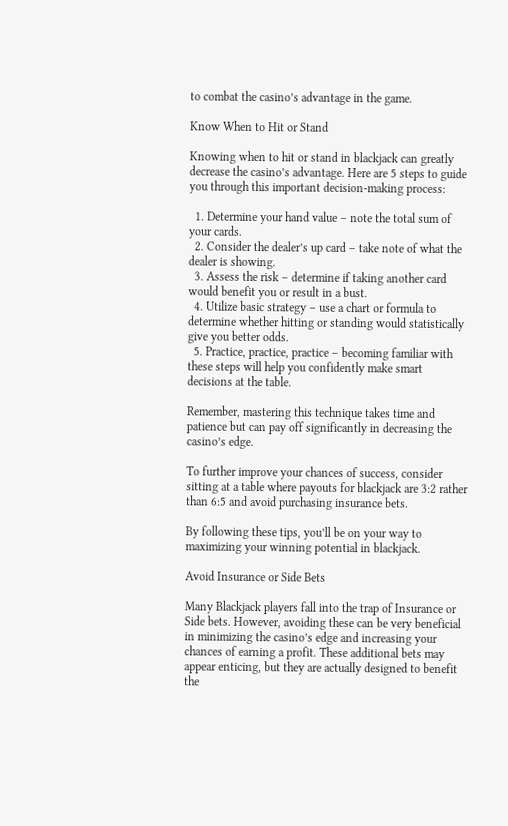to combat the casino’s advantage in the game.

Know When to Hit or Stand

Knowing when to hit or stand in blackjack can greatly decrease the casino’s advantage. Here are 5 steps to guide you through this important decision-making process:

  1. Determine your hand value – note the total sum of your cards.
  2. Consider the dealer’s up card – take note of what the dealer is showing.
  3. Assess the risk – determine if taking another card would benefit you or result in a bust.
  4. Utilize basic strategy – use a chart or formula to determine whether hitting or standing would statistically give you better odds.
  5. Practice, practice, practice – becoming familiar with these steps will help you confidently make smart decisions at the table.

Remember, mastering this technique takes time and patience but can pay off significantly in decreasing the casino’s edge.

To further improve your chances of success, consider sitting at a table where payouts for blackjack are 3:2 rather than 6:5 and avoid purchasing insurance bets.

By following these tips, you’ll be on your way to maximizing your winning potential in blackjack.

Avoid Insurance or Side Bets

Many Blackjack players fall into the trap of Insurance or Side bets. However, avoiding these can be very beneficial in minimizing the casino’s edge and increasing your chances of earning a profit. These additional bets may appear enticing, but they are actually designed to benefit the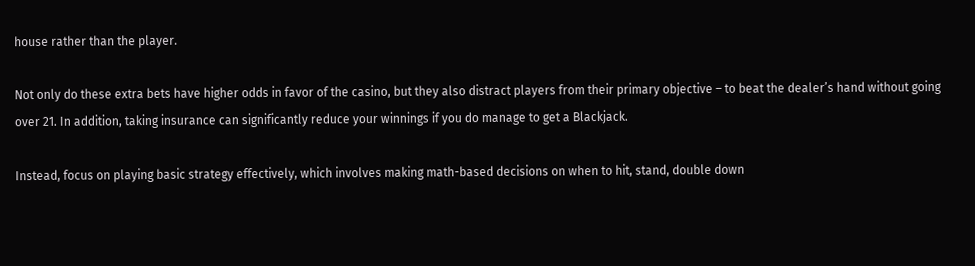house rather than the player.

Not only do these extra bets have higher odds in favor of the casino, but they also distract players from their primary objective – to beat the dealer’s hand without going over 21. In addition, taking insurance can significantly reduce your winnings if you do manage to get a Blackjack.

Instead, focus on playing basic strategy effectively, which involves making math-based decisions on when to hit, stand, double down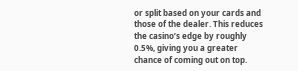or split based on your cards and those of the dealer. This reduces the casino’s edge by roughly 0.5%, giving you a greater chance of coming out on top.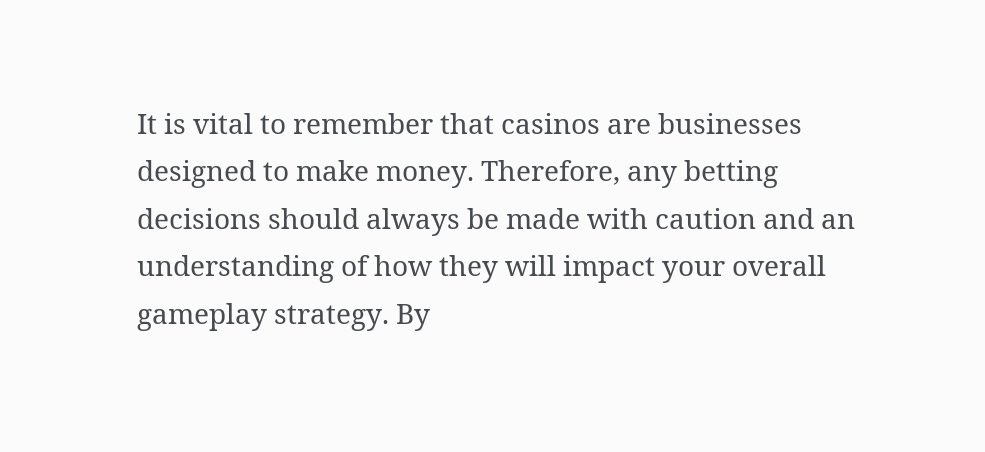It is vital to remember that casinos are businesses designed to make money. Therefore, any betting decisions should always be made with caution and an understanding of how they will impact your overall gameplay strategy. By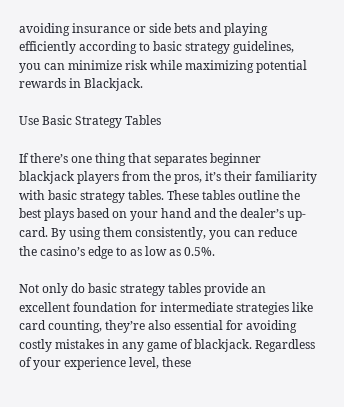avoiding insurance or side bets and playing efficiently according to basic strategy guidelines, you can minimize risk while maximizing potential rewards in Blackjack.

Use Basic Strategy Tables

If there’s one thing that separates beginner blackjack players from the pros, it’s their familiarity with basic strategy tables. These tables outline the best plays based on your hand and the dealer’s up-card. By using them consistently, you can reduce the casino’s edge to as low as 0.5%.

Not only do basic strategy tables provide an excellent foundation for intermediate strategies like card counting, they’re also essential for avoiding costly mistakes in any game of blackjack. Regardless of your experience level, these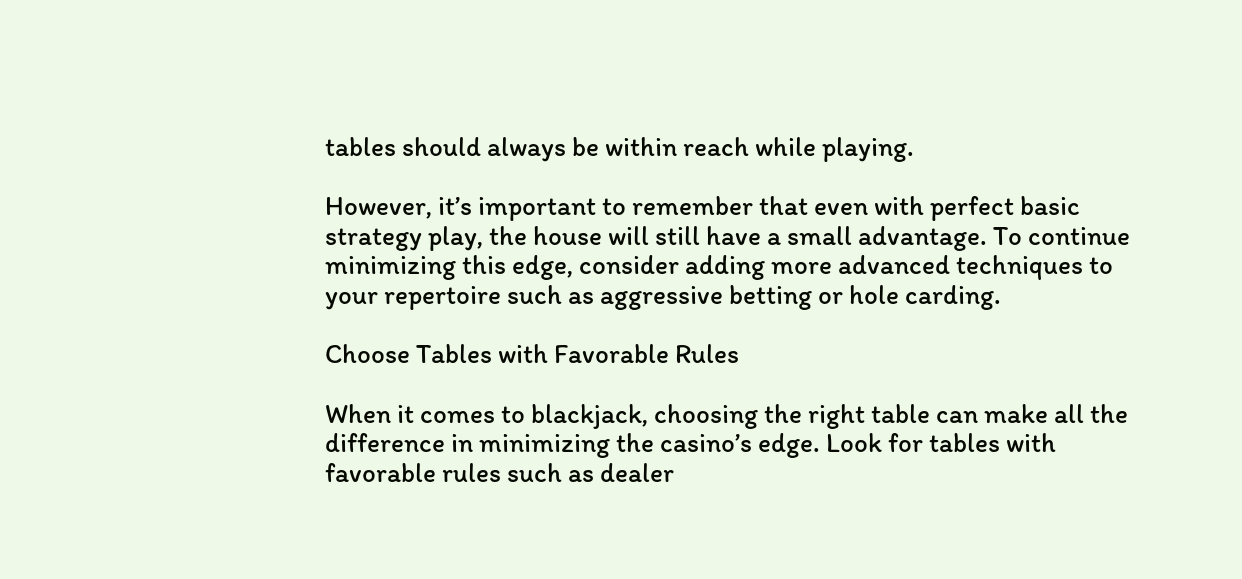tables should always be within reach while playing.

However, it’s important to remember that even with perfect basic strategy play, the house will still have a small advantage. To continue minimizing this edge, consider adding more advanced techniques to your repertoire such as aggressive betting or hole carding.

Choose Tables with Favorable Rules

When it comes to blackjack, choosing the right table can make all the difference in minimizing the casino’s edge. Look for tables with favorable rules such as dealer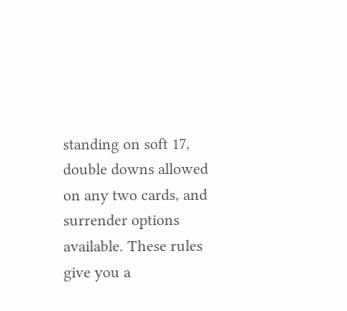standing on soft 17, double downs allowed on any two cards, and surrender options available. These rules give you a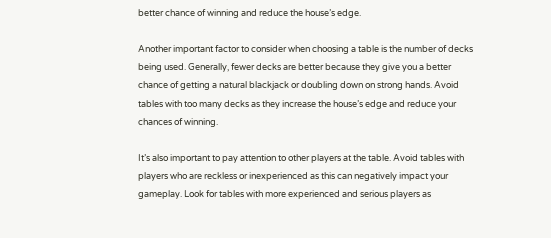better chance of winning and reduce the house’s edge.

Another important factor to consider when choosing a table is the number of decks being used. Generally, fewer decks are better because they give you a better chance of getting a natural blackjack or doubling down on strong hands. Avoid tables with too many decks as they increase the house’s edge and reduce your chances of winning.

It’s also important to pay attention to other players at the table. Avoid tables with players who are reckless or inexperienced as this can negatively impact your gameplay. Look for tables with more experienced and serious players as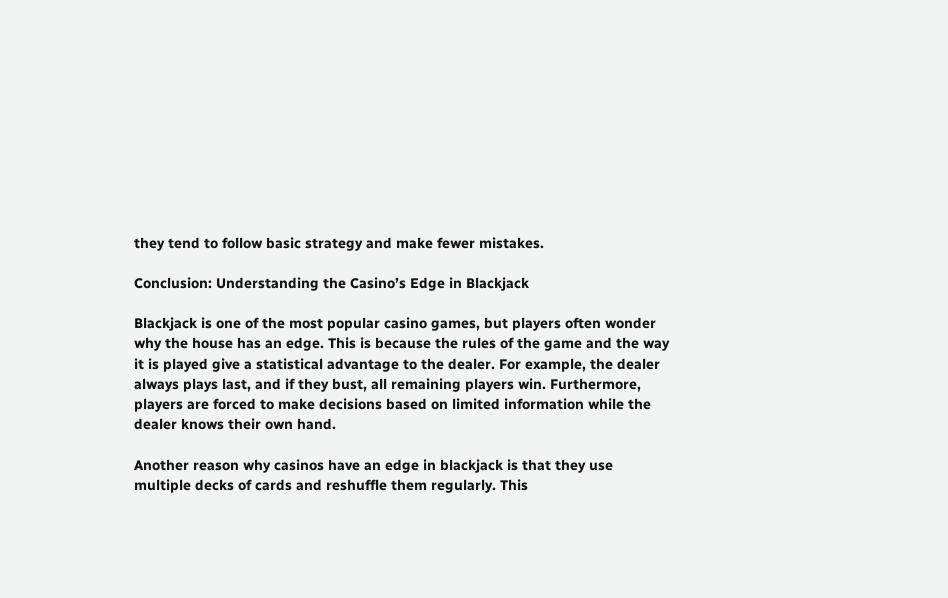they tend to follow basic strategy and make fewer mistakes.

Conclusion: Understanding the Casino’s Edge in Blackjack

Blackjack is one of the most popular casino games, but players often wonder why the house has an edge. This is because the rules of the game and the way it is played give a statistical advantage to the dealer. For example, the dealer always plays last, and if they bust, all remaining players win. Furthermore, players are forced to make decisions based on limited information while the dealer knows their own hand.

Another reason why casinos have an edge in blackjack is that they use multiple decks of cards and reshuffle them regularly. This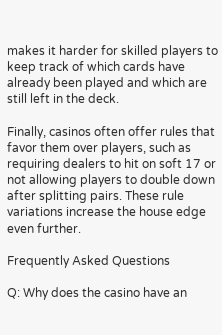makes it harder for skilled players to keep track of which cards have already been played and which are still left in the deck.

Finally, casinos often offer rules that favor them over players, such as requiring dealers to hit on soft 17 or not allowing players to double down after splitting pairs. These rule variations increase the house edge even further.

Frequently Asked Questions

Q: Why does the casino have an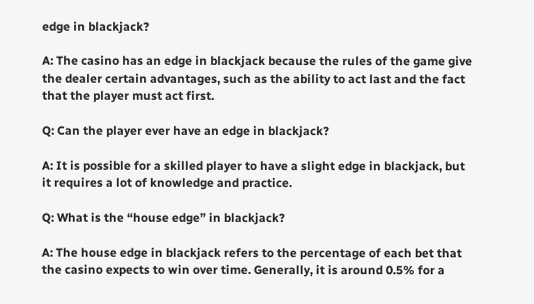edge in blackjack?

A: The casino has an edge in blackjack because the rules of the game give the dealer certain advantages, such as the ability to act last and the fact that the player must act first.

Q: Can the player ever have an edge in blackjack?

A: It is possible for a skilled player to have a slight edge in blackjack, but it requires a lot of knowledge and practice.

Q: What is the “house edge” in blackjack?

A: The house edge in blackjack refers to the percentage of each bet that the casino expects to win over time. Generally, it is around 0.5% for a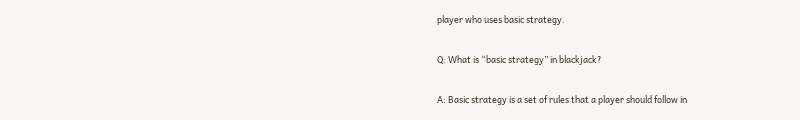player who uses basic strategy.

Q: What is “basic strategy” in blackjack?

A: Basic strategy is a set of rules that a player should follow in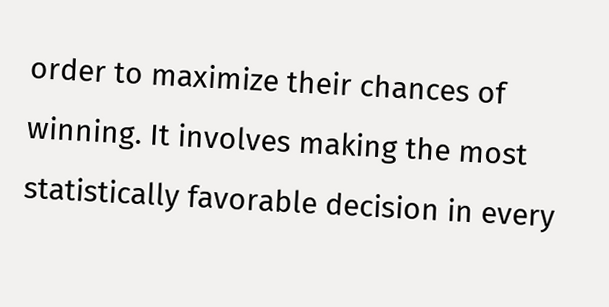order to maximize their chances of winning. It involves making the most statistically favorable decision in every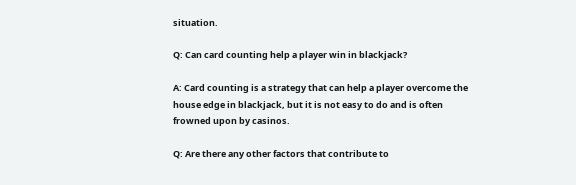situation.

Q: Can card counting help a player win in blackjack?

A: Card counting is a strategy that can help a player overcome the house edge in blackjack, but it is not easy to do and is often frowned upon by casinos.

Q: Are there any other factors that contribute to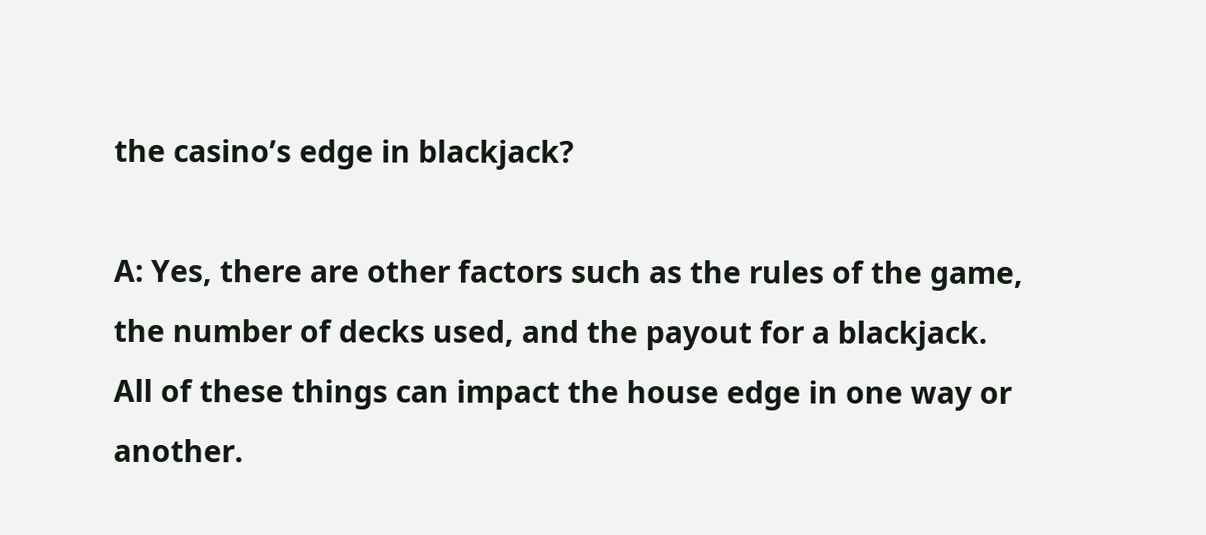the casino’s edge in blackjack?

A: Yes, there are other factors such as the rules of the game, the number of decks used, and the payout for a blackjack. All of these things can impact the house edge in one way or another.